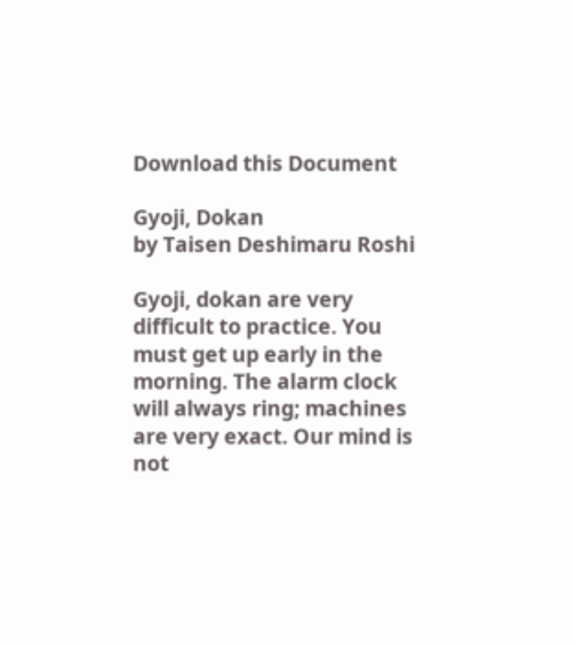Download this Document

Gyoji, Dokan
by Taisen Deshimaru Roshi

Gyoji, dokan are very difficult to practice. You must get up early in the morning. The alarm clock will always ring; machines are very exact. Our mind is not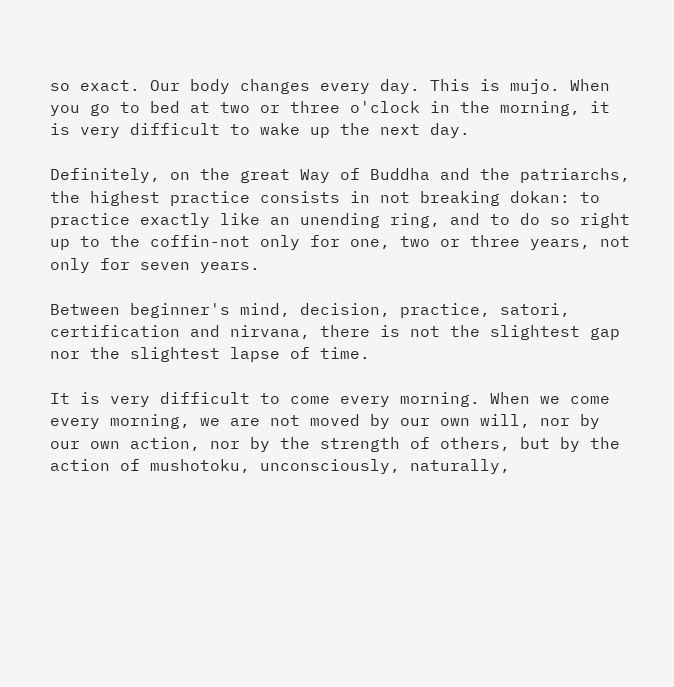so exact. Our body changes every day. This is mujo. When you go to bed at two or three o'clock in the morning, it is very difficult to wake up the next day.

Definitely, on the great Way of Buddha and the patriarchs, the highest practice consists in not breaking dokan: to practice exactly like an unending ring, and to do so right up to the coffin-not only for one, two or three years, not only for seven years.

Between beginner's mind, decision, practice, satori, certification and nirvana, there is not the slightest gap nor the slightest lapse of time.

It is very difficult to come every morning. When we come every morning, we are not moved by our own will, nor by our own action, nor by the strength of others, but by the action of mushotoku, unconsciously, naturally,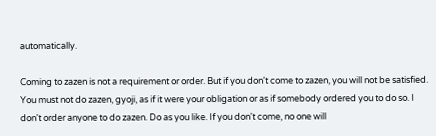automatically.

Coming to zazen is not a requirement or order. But if you don't come to zazen, you will not be satisfied. You must not do zazen, gyoji, as if it were your obligation or as if somebody ordered you to do so. I don't order anyone to do zazen. Do as you like. If you don't come, no one will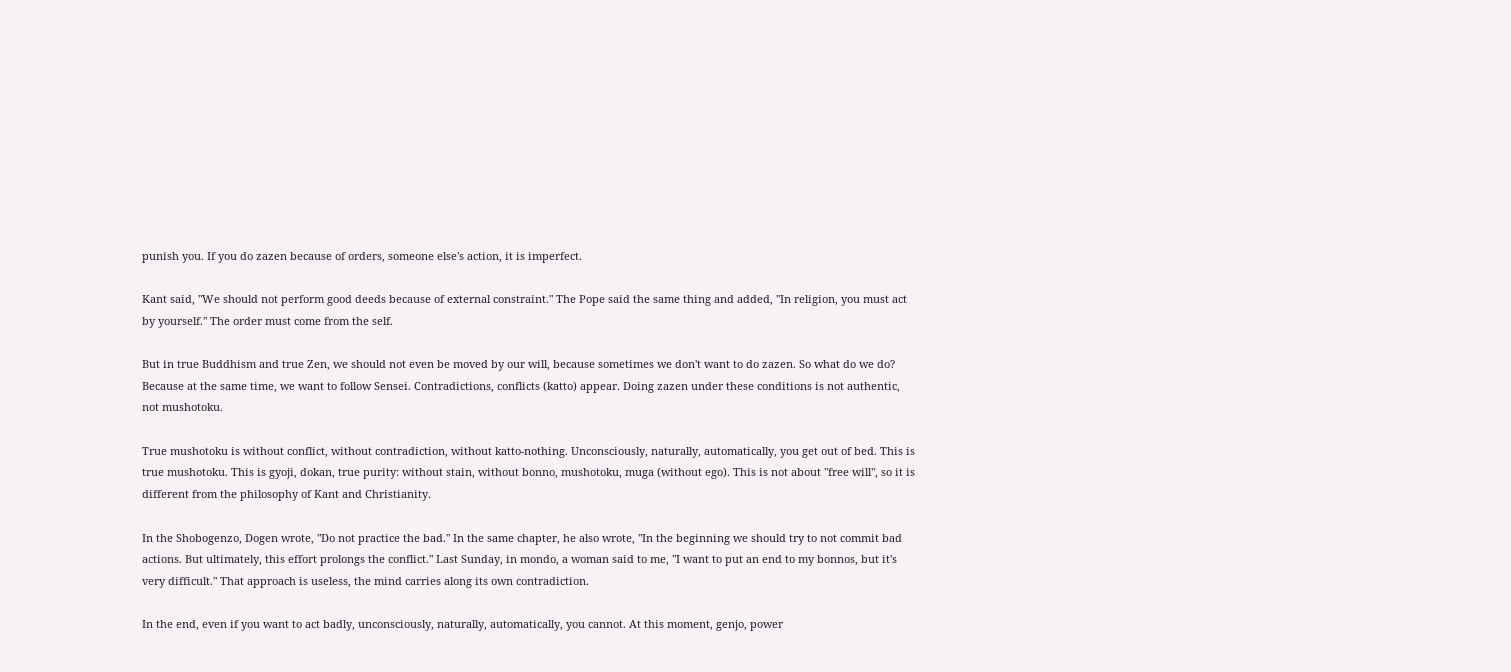punish you. If you do zazen because of orders, someone else's action, it is imperfect.

Kant said, "We should not perform good deeds because of external constraint." The Pope said the same thing and added, "In religion, you must act by yourself." The order must come from the self.

But in true Buddhism and true Zen, we should not even be moved by our will, because sometimes we don't want to do zazen. So what do we do? Because at the same time, we want to follow Sensei. Contradictions, conflicts (katto) appear. Doing zazen under these conditions is not authentic, not mushotoku.

True mushotoku is without conflict, without contradiction, without katto-nothing. Unconsciously, naturally, automatically, you get out of bed. This is true mushotoku. This is gyoji, dokan, true purity: without stain, without bonno, mushotoku, muga (without ego). This is not about "free will", so it is different from the philosophy of Kant and Christianity.

In the Shobogenzo, Dogen wrote, "Do not practice the bad." In the same chapter, he also wrote, "In the beginning we should try to not commit bad actions. But ultimately, this effort prolongs the conflict." Last Sunday, in mondo, a woman said to me, "I want to put an end to my bonnos, but it's very difficult." That approach is useless, the mind carries along its own contradiction.

In the end, even if you want to act badly, unconsciously, naturally, automatically, you cannot. At this moment, genjo, power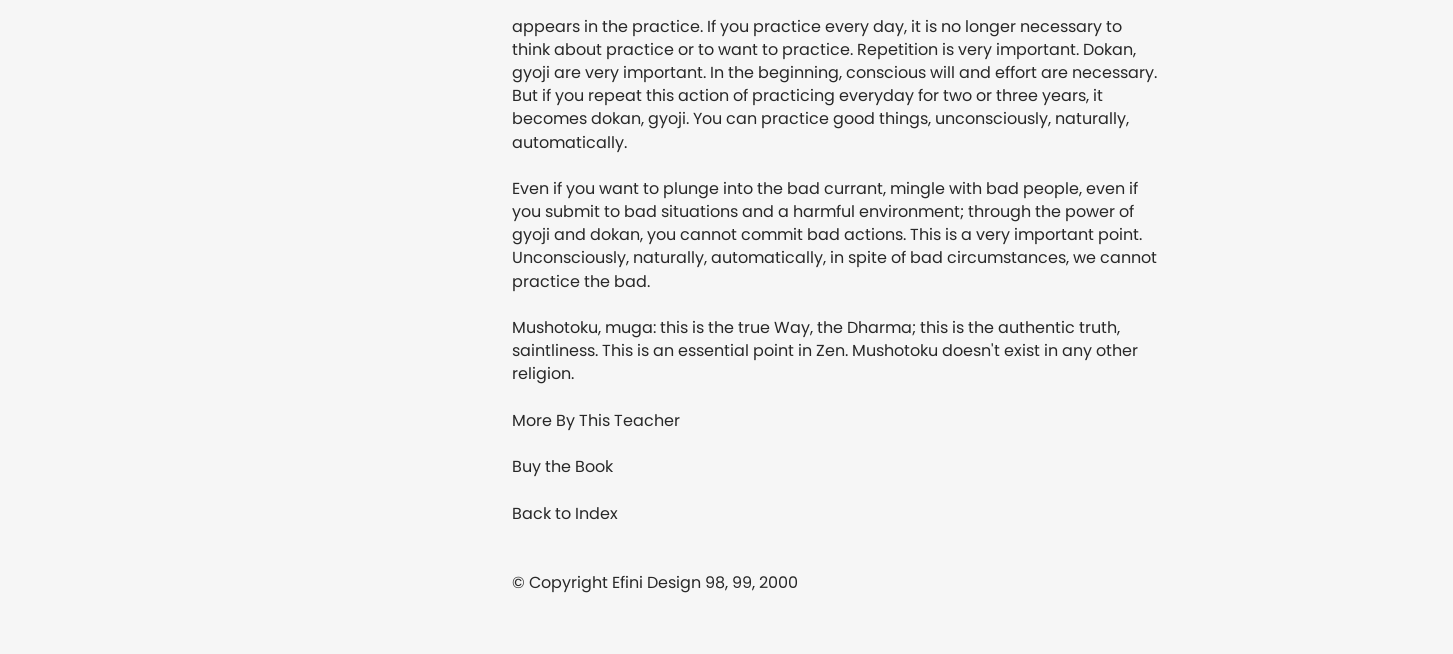appears in the practice. If you practice every day, it is no longer necessary to think about practice or to want to practice. Repetition is very important. Dokan, gyoji are very important. In the beginning, conscious will and effort are necessary. But if you repeat this action of practicing everyday for two or three years, it becomes dokan, gyoji. You can practice good things, unconsciously, naturally, automatically.

Even if you want to plunge into the bad currant, mingle with bad people, even if you submit to bad situations and a harmful environment; through the power of gyoji and dokan, you cannot commit bad actions. This is a very important point. Unconsciously, naturally, automatically, in spite of bad circumstances, we cannot practice the bad.

Mushotoku, muga: this is the true Way, the Dharma; this is the authentic truth, saintliness. This is an essential point in Zen. Mushotoku doesn't exist in any other religion.

More By This Teacher

Buy the Book

Back to Index


© Copyright Efini Design 98, 99, 2000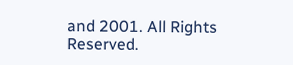and 2001. All Rights Reserved.